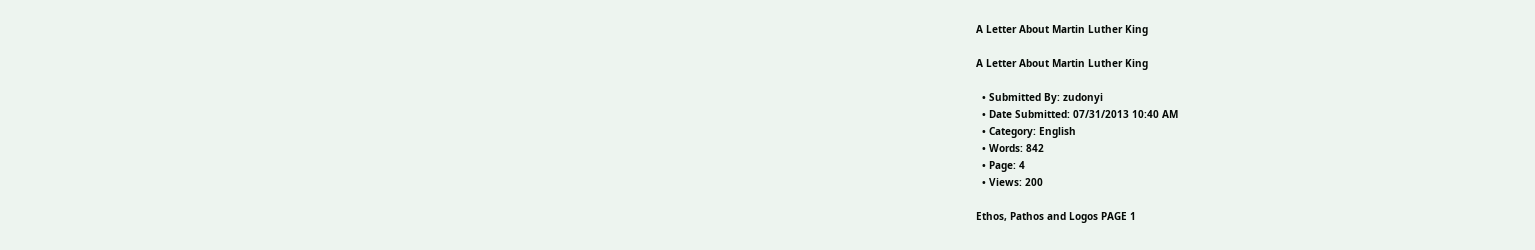A Letter About Martin Luther King

A Letter About Martin Luther King

  • Submitted By: zudonyi
  • Date Submitted: 07/31/2013 10:40 AM
  • Category: English
  • Words: 842
  • Page: 4
  • Views: 200

Ethos, Pathos and Logos PAGE 1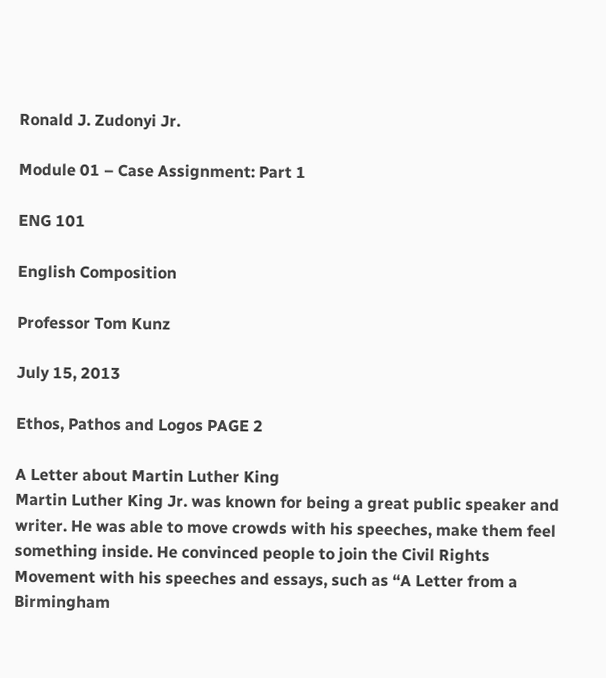Ronald J. Zudonyi Jr.

Module 01 – Case Assignment: Part 1

ENG 101

English Composition

Professor Tom Kunz

July 15, 2013

Ethos, Pathos and Logos PAGE 2

A Letter about Martin Luther King
Martin Luther King Jr. was known for being a great public speaker and writer. He was able to move crowds with his speeches, make them feel something inside. He convinced people to join the Civil Rights Movement with his speeches and essays, such as “A Letter from a Birmingham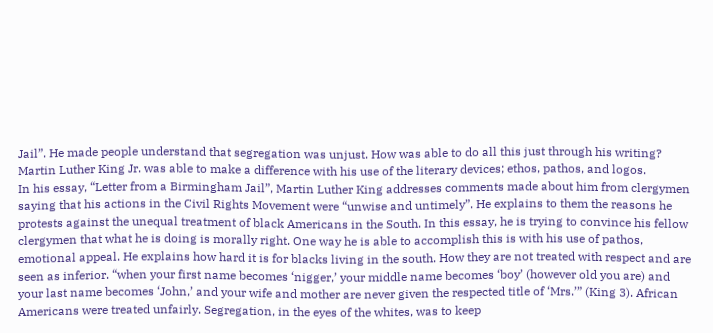Jail”. He made people understand that segregation was unjust. How was able to do all this just through his writing? Martin Luther King Jr. was able to make a difference with his use of the literary devices; ethos, pathos, and logos.
In his essay, “Letter from a Birmingham Jail”, Martin Luther King addresses comments made about him from clergymen saying that his actions in the Civil Rights Movement were “unwise and untimely”. He explains to them the reasons he protests against the unequal treatment of black Americans in the South. In this essay, he is trying to convince his fellow clergymen that what he is doing is morally right. One way he is able to accomplish this is with his use of pathos, emotional appeal. He explains how hard it is for blacks living in the south. How they are not treated with respect and are seen as inferior. “when your first name becomes ‘nigger,’ your middle name becomes ‘boy’ (however old you are) and your last name becomes ‘John,’ and your wife and mother are never given the respected title of ‘Mrs.’” (King 3). African Americans were treated unfairly. Segregation, in the eyes of the whites, was to keep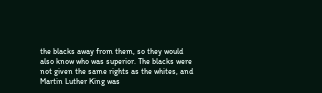the blacks away from them, so they would also know who was superior. The blacks were not given the same rights as the whites, and Martin Luther King was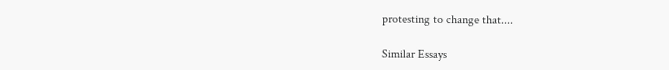protesting to change that....

Similar Essays